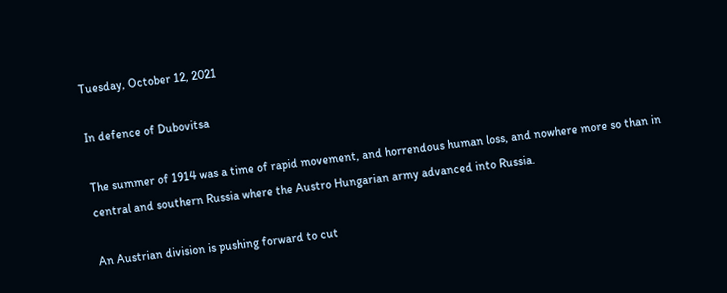Tuesday, October 12, 2021

In defence of Dubovitsa

The summer of 1914 was a time of rapid movement, and horrendous human loss, and nowhere more so than in central and southern Russia where the Austro Hungarian army advanced into Russia.

An Austrian division is pushing forward to cut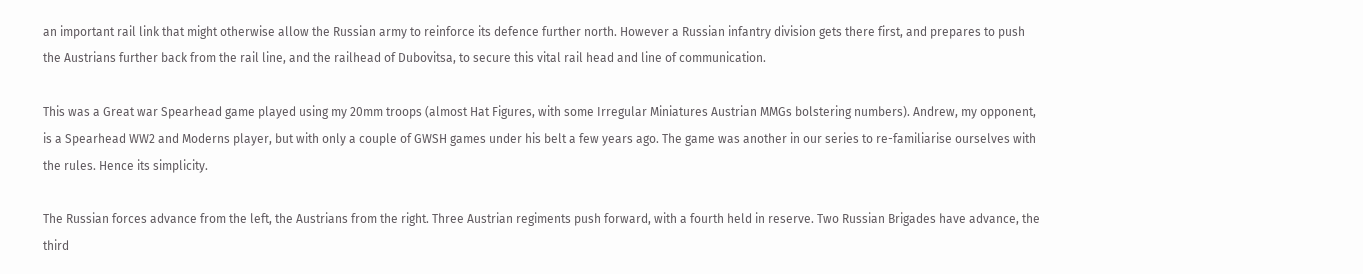an important rail link that might otherwise allow the Russian army to reinforce its defence further north. However a Russian infantry division gets there first, and prepares to push the Austrians further back from the rail line, and the railhead of Dubovitsa, to secure this vital rail head and line of communication.

This was a Great war Spearhead game played using my 20mm troops (almost Hat Figures, with some Irregular Miniatures Austrian MMGs bolstering numbers). Andrew, my opponent, is a Spearhead WW2 and Moderns player, but with only a couple of GWSH games under his belt a few years ago. The game was another in our series to re-familiarise ourselves with the rules. Hence its simplicity.

The Russian forces advance from the left, the Austrians from the right. Three Austrian regiments push forward, with a fourth held in reserve. Two Russian Brigades have advance, the third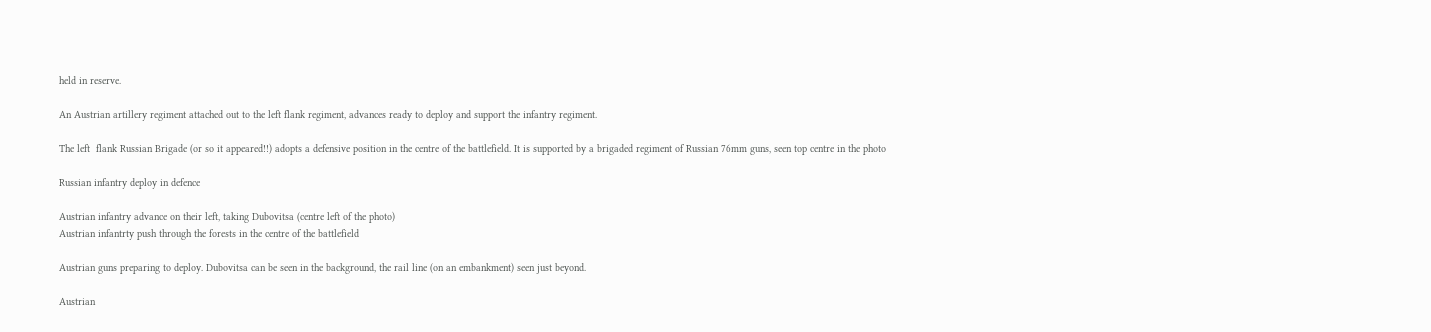held in reserve.

An Austrian artillery regiment attached out to the left flank regiment, advances ready to deploy and support the infantry regiment.

The left  flank Russian Brigade (or so it appeared!!) adopts a defensive position in the centre of the battlefield. It is supported by a brigaded regiment of Russian 76mm guns, seen top centre in the photo

Russian infantry deploy in defence

Austrian infantry advance on their left, taking Dubovitsa (centre left of the photo)
Austrian infantrty push through the forests in the centre of the battlefield

Austrian guns preparing to deploy. Dubovitsa can be seen in the background, the rail line (on an embankment) seen just beyond.

Austrian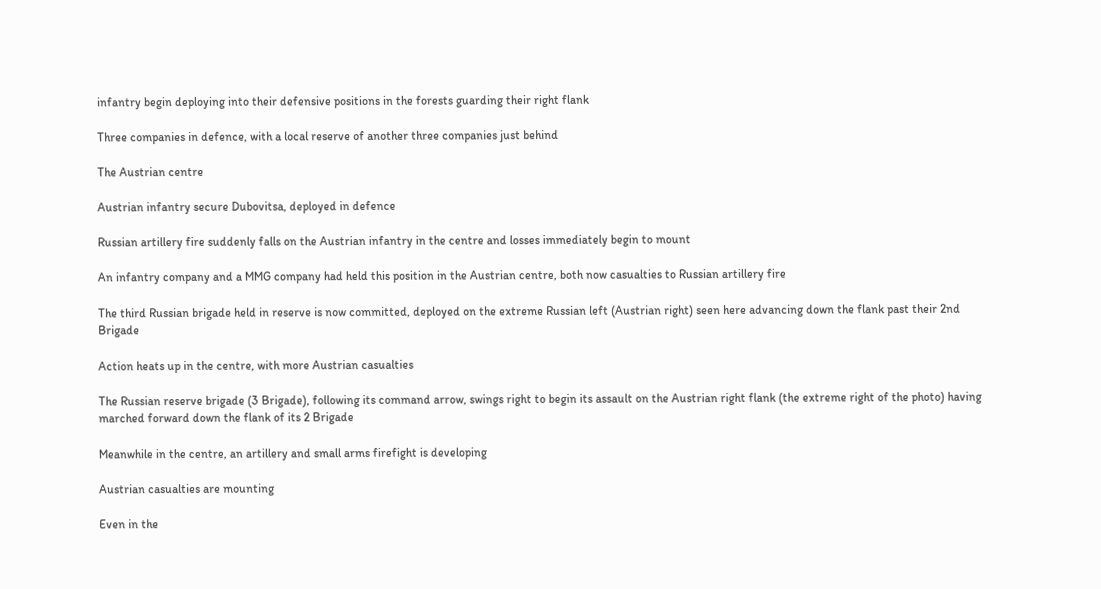infantry begin deploying into their defensive positions in the forests guarding their right flank

Three companies in defence, with a local reserve of another three companies just behind

The Austrian centre

Austrian infantry secure Dubovitsa, deployed in defence

Russian artillery fire suddenly falls on the Austrian infantry in the centre and losses immediately begin to mount

An infantry company and a MMG company had held this position in the Austrian centre, both now casualties to Russian artillery fire

The third Russian brigade held in reserve is now committed, deployed on the extreme Russian left (Austrian right) seen here advancing down the flank past their 2nd Brigade

Action heats up in the centre, with more Austrian casualties

The Russian reserve brigade (3 Brigade), following its command arrow, swings right to begin its assault on the Austrian right flank (the extreme right of the photo) having marched forward down the flank of its 2 Brigade

Meanwhile in the centre, an artillery and small arms firefight is developing

Austrian casualties are mounting

Even in the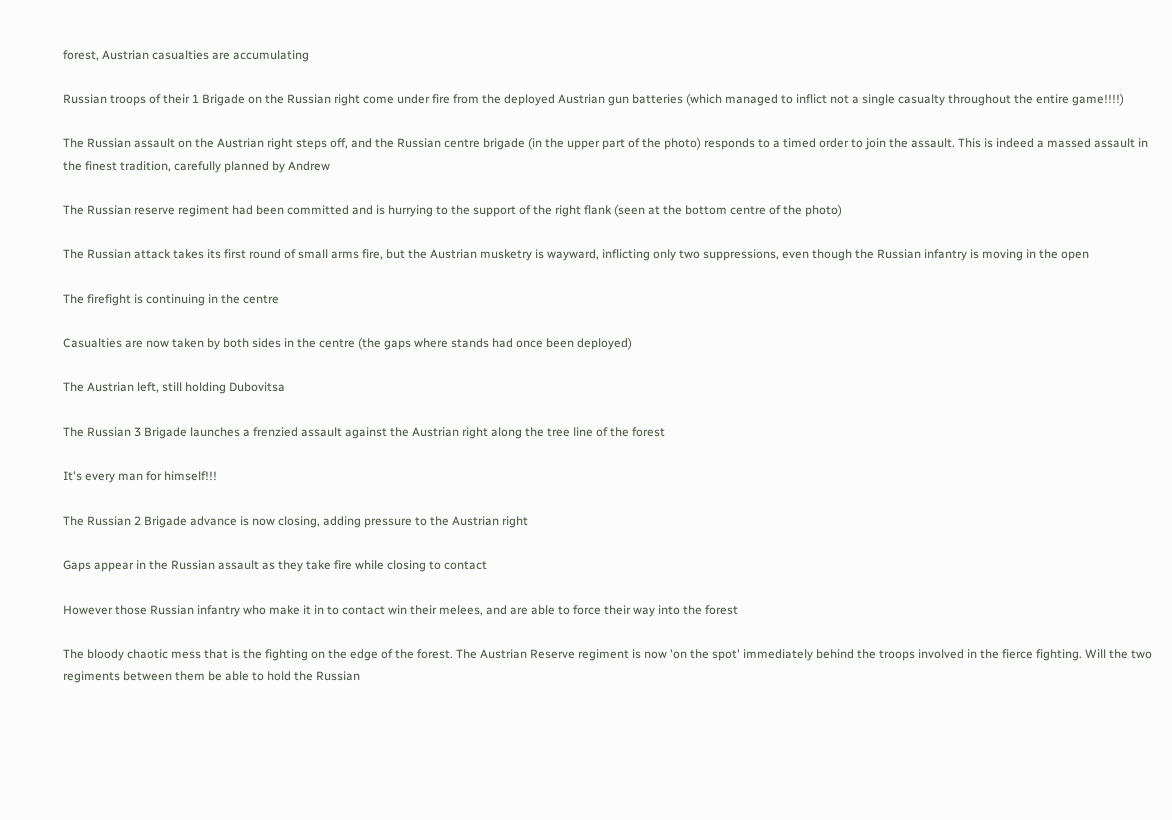forest, Austrian casualties are accumulating

Russian troops of their 1 Brigade on the Russian right come under fire from the deployed Austrian gun batteries (which managed to inflict not a single casualty throughout the entire game!!!!)

The Russian assault on the Austrian right steps off, and the Russian centre brigade (in the upper part of the photo) responds to a timed order to join the assault. This is indeed a massed assault in the finest tradition, carefully planned by Andrew

The Russian reserve regiment had been committed and is hurrying to the support of the right flank (seen at the bottom centre of the photo)

The Russian attack takes its first round of small arms fire, but the Austrian musketry is wayward, inflicting only two suppressions, even though the Russian infantry is moving in the open

The firefight is continuing in the centre

Casualties are now taken by both sides in the centre (the gaps where stands had once been deployed)

The Austrian left, still holding Dubovitsa

The Russian 3 Brigade launches a frenzied assault against the Austrian right along the tree line of the forest

It's every man for himself!!!

The Russian 2 Brigade advance is now closing, adding pressure to the Austrian right

Gaps appear in the Russian assault as they take fire while closing to contact

However those Russian infantry who make it in to contact win their melees, and are able to force their way into the forest

The bloody chaotic mess that is the fighting on the edge of the forest. The Austrian Reserve regiment is now 'on the spot' immediately behind the troops involved in the fierce fighting. Will the two regiments between them be able to hold the Russian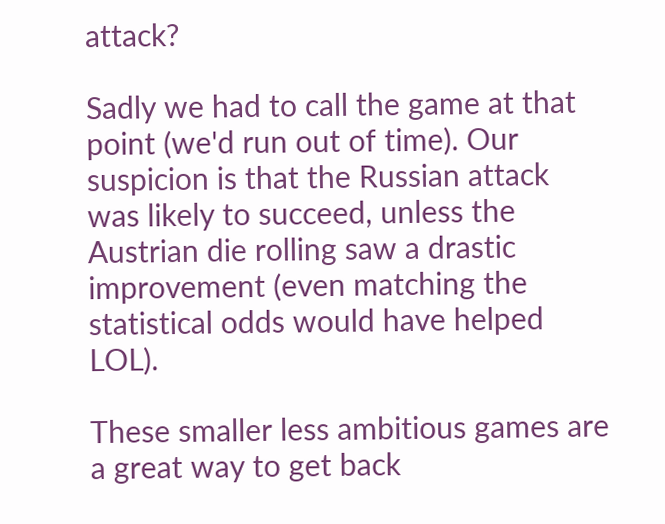attack?

Sadly we had to call the game at that point (we'd run out of time). Our suspicion is that the Russian attack was likely to succeed, unless the Austrian die rolling saw a drastic improvement (even matching the statistical odds would have helped LOL).

These smaller less ambitious games are a great way to get back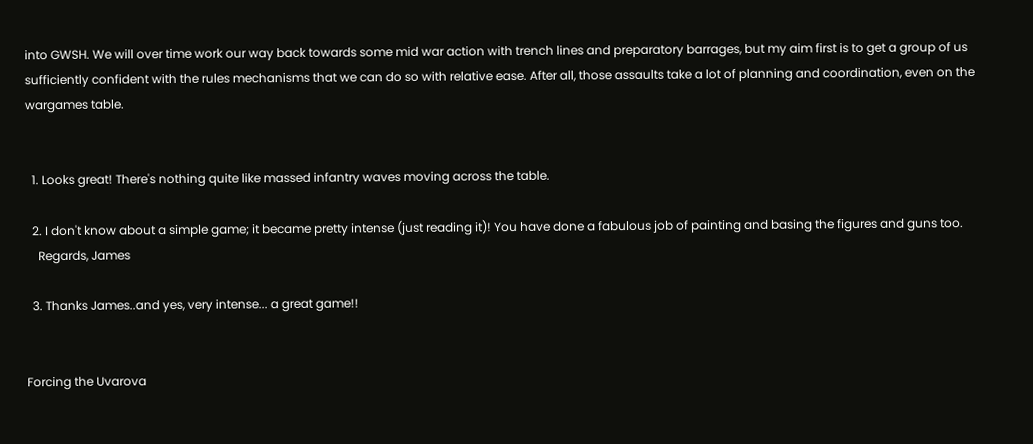into GWSH. We will over time work our way back towards some mid war action with trench lines and preparatory barrages, but my aim first is to get a group of us sufficiently confident with the rules mechanisms that we can do so with relative ease. After all, those assaults take a lot of planning and coordination, even on the wargames table.


  1. Looks great! There's nothing quite like massed infantry waves moving across the table.

  2. I don't know about a simple game; it became pretty intense (just reading it)! You have done a fabulous job of painting and basing the figures and guns too.
    Regards, James

  3. Thanks James..and yes, very intense... a great game!!


Forcing the Uvarova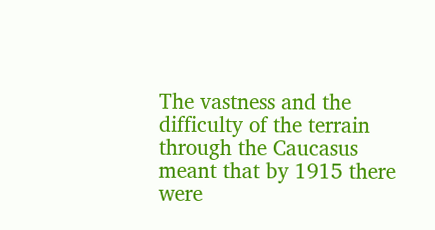The vastness and the difficulty of the terrain through the Caucasus meant that by 1915 there were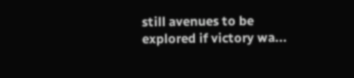still avenues to be explored if victory wa...